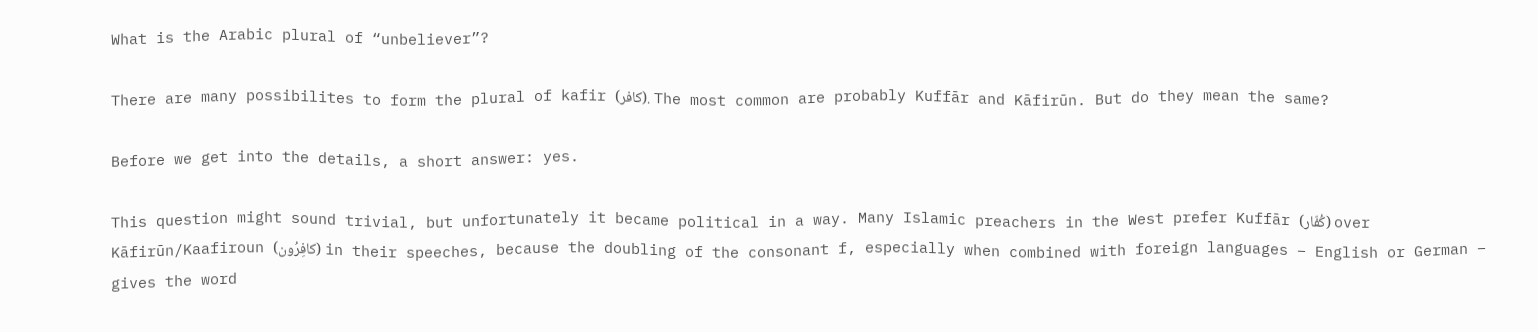What is the Arabic plural of “unbeliever”?

There are many possibilites to form the plural of kafir (كافر). The most common are probably Kuffār and Kāfirūn. But do they mean the same?

Before we get into the details, a short answer: yes.

This question might sound trivial, but unfortunately it became political in a way. Many Islamic preachers in the West prefer Kuffār (كُفّار) over Kāfirūn/Kaafiroun (كافِرُون) in their speeches, because the doubling of the consonant f, especially when combined with foreign languages – English or German – gives the word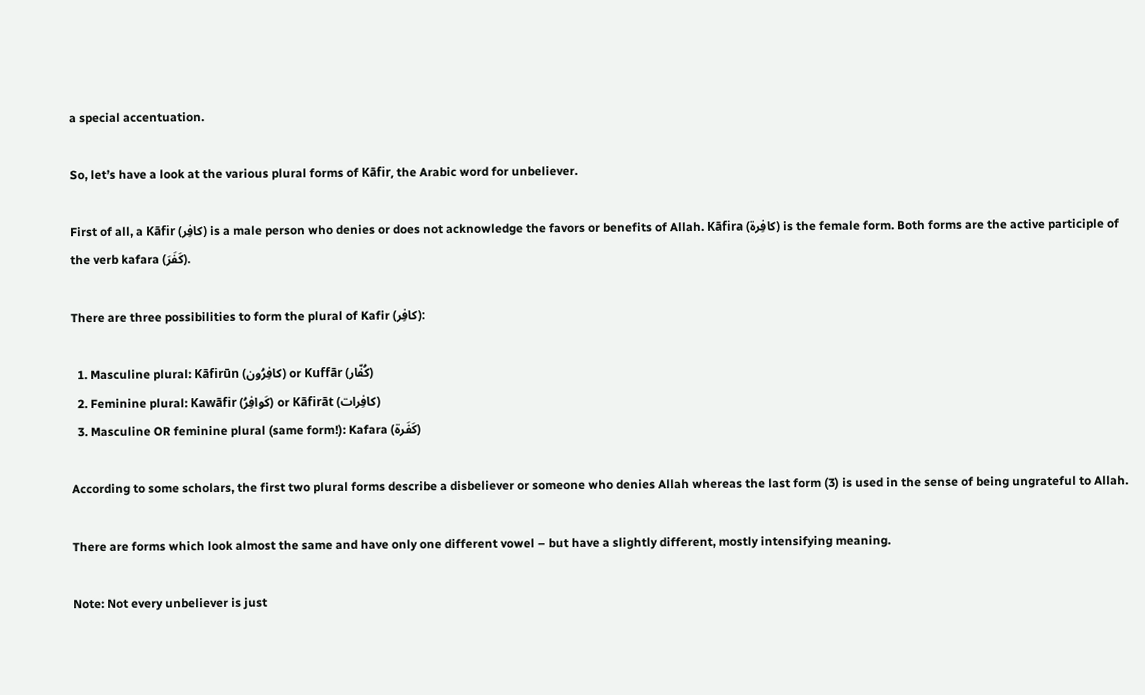a special accentuation.

So, let’s have a look at the various plural forms of Kāfir, the Arabic word for unbeliever.

First of all, a Kāfir (كافِر) is a male person who denies or does not acknowledge the favors or benefits of Allah. Kāfira (كافِرة) is the female form. Both forms are the active participle of the verb kafara (كَفَرَ).

There are three possibilities to form the plural of Kafir (كافِر):

  1. Masculine plural: Kāfirūn (كافِرُون) or Kuffār (كُفّار)
  2. Feminine plural: Kawāfir (كَوافِرُ) or Kāfirāt (كافِرات)
  3. Masculine OR feminine plural (same form!): Kafara (كَفَرة)

According to some scholars, the first two plural forms describe a disbeliever or someone who denies Allah whereas the last form (3) is used in the sense of being ungrateful to Allah.

There are forms which look almost the same and have only one different vowel – but have a slightly different, mostly intensifying meaning.

Note: Not every unbeliever is just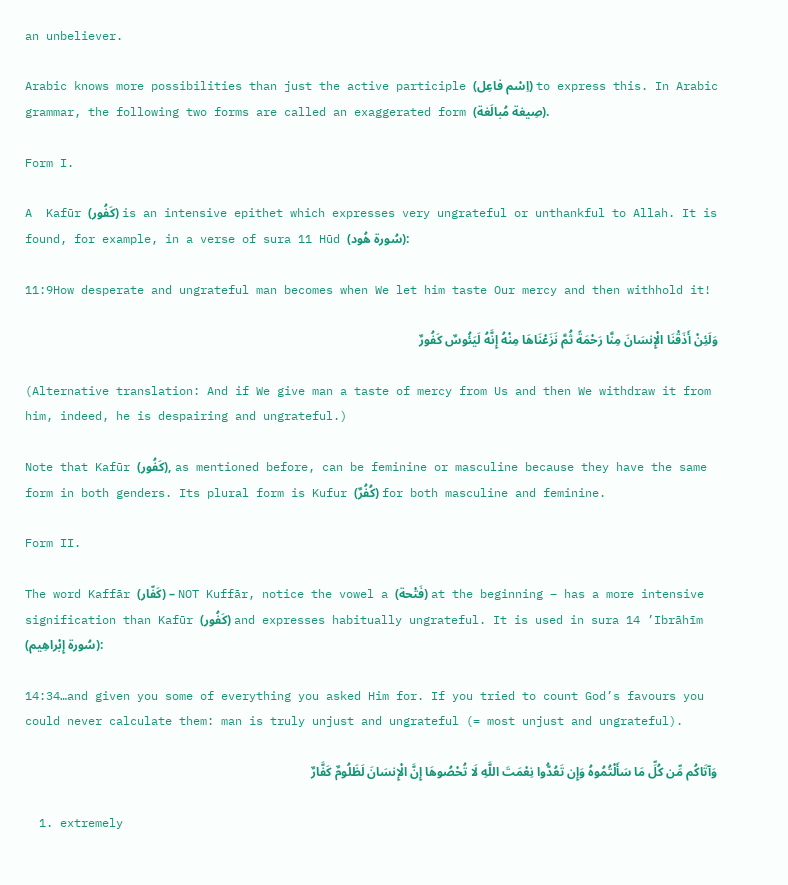an unbeliever.

Arabic knows more possibilities than just the active participle (اِسْم فاعِل) to express this. In Arabic grammar, the following two forms are called an exaggerated form (صِيغة مُبالَغة).

Form I.

A  Kafūr (كَفُور) is an intensive epithet which expresses very ungrateful or unthankful to Allah. It is found, for example, in a verse of sura 11 Hūd (سُورة هُود):

11:9How desperate and ungrateful man becomes when We let him taste Our mercy and then withhold it!

وَلَئِنْ أَذَقْنَا الْإِنسَانَ مِنَّا رَحْمَةً ثُمَّ نَزَعْنَاهَا مِنْهُ إِنَّهُ لَيَئُوسٌ كَفُورٌ

(Alternative translation: And if We give man a taste of mercy from Us and then We withdraw it from him, indeed, he is despairing and ungrateful.)

Note that Kafūr (كَفُور), as mentioned before, can be feminine or masculine because they have the same form in both genders. Its plural form is Kufur (كُفُرٌ) for both masculine and feminine.

Form II.

The word Kaffār (كَفّار) – NOT Kuffār, notice the vowel a (فَتْحة) at the beginning – has a more intensive signification than Kafūr (كَفُور) and expresses habitually ungrateful. It is used in sura 14 ’Ibrāhīm (سُورة إِبْراهِيم):

14:34…and given you some of everything you asked Him for. If you tried to count God’s favours you could never calculate them: man is truly unjust and ungrateful (= most unjust and ungrateful).

وَآتَاكُم مِّن كُلِّ مَا سَأَلْتُمُوهُ وَإِن تَعُدُّوا نِعْمَتَ اللَّهِ لَا تُحْصُوهَا إِنَّ الْإِنسَانَ لَظَلُومٌ كَفَّارٌ

  1. extremely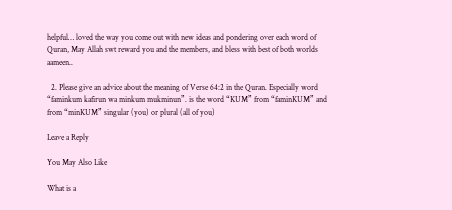helpful… loved the way you come out with new ideas and pondering over each word of Quran, May Allah swt reward you and the members, and bless with best of both worlds aameen..

  2. Please give an advice about the meaning of Verse 64:2 in the Quran. Especially word “faminkum kafirun wa minkum mukminun”. is the word “KUM” from “faminKUM” and from “minKUM” singular (you) or plural (all of you)

Leave a Reply

You May Also Like

What is a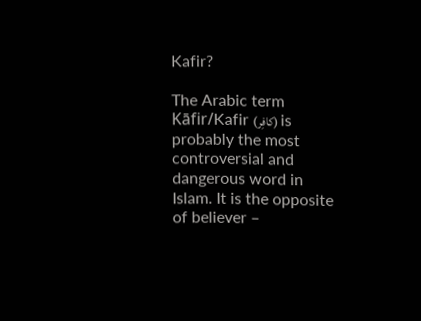Kafir?

The Arabic term Kāfir/Kafir (كافِر) is probably the most controversial and dangerous word in Islam. It is the opposite of believer –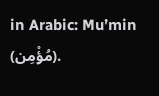in Arabic: Mu’min (مُؤْمِن).